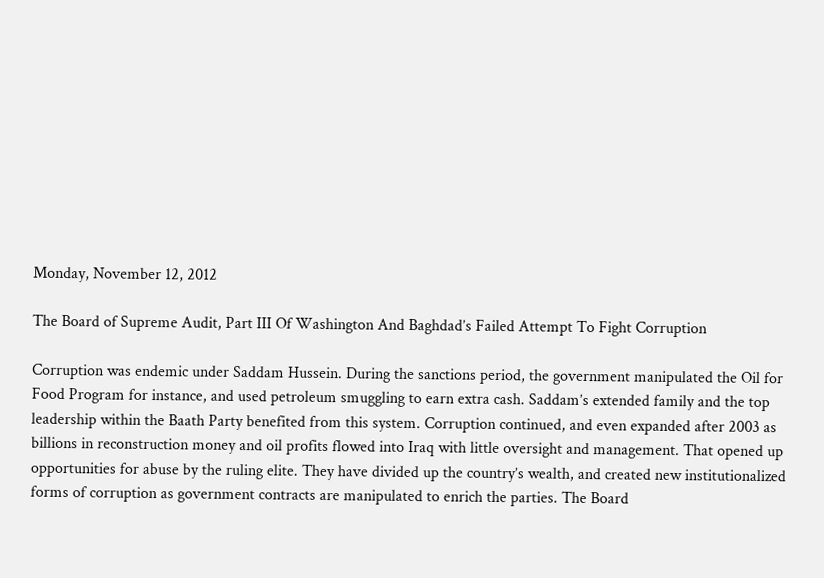Monday, November 12, 2012

The Board of Supreme Audit, Part III Of Washington And Baghdad’s Failed Attempt To Fight Corruption

Corruption was endemic under Saddam Hussein. During the sanctions period, the government manipulated the Oil for Food Program for instance, and used petroleum smuggling to earn extra cash. Saddam’s extended family and the top leadership within the Baath Party benefited from this system. Corruption continued, and even expanded after 2003 as billions in reconstruction money and oil profits flowed into Iraq with little oversight and management. That opened up opportunities for abuse by the ruling elite. They have divided up the country’s wealth, and created new institutionalized forms of corruption as government contracts are manipulated to enrich the parties. The Board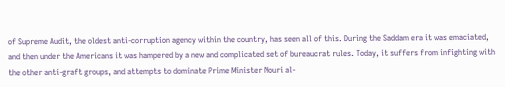of Supreme Audit, the oldest anti-corruption agency within the country, has seen all of this. During the Saddam era it was emaciated, and then under the Americans it was hampered by a new and complicated set of bureaucrat rules. Today, it suffers from infighting with the other anti-graft groups, and attempts to dominate Prime Minister Nouri al-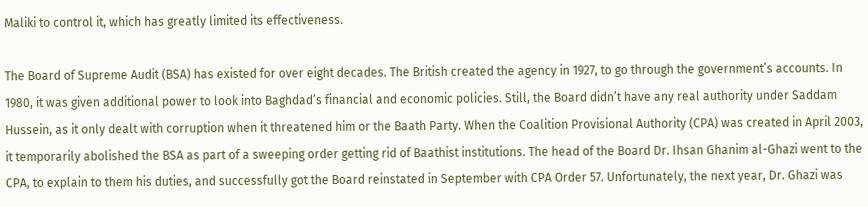Maliki to control it, which has greatly limited its effectiveness.

The Board of Supreme Audit (BSA) has existed for over eight decades. The British created the agency in 1927, to go through the government’s accounts. In 1980, it was given additional power to look into Baghdad’s financial and economic policies. Still, the Board didn’t have any real authority under Saddam Hussein, as it only dealt with corruption when it threatened him or the Baath Party. When the Coalition Provisional Authority (CPA) was created in April 2003, it temporarily abolished the BSA as part of a sweeping order getting rid of Baathist institutions. The head of the Board Dr. Ihsan Ghanim al-Ghazi went to the CPA, to explain to them his duties, and successfully got the Board reinstated in September with CPA Order 57. Unfortunately, the next year, Dr. Ghazi was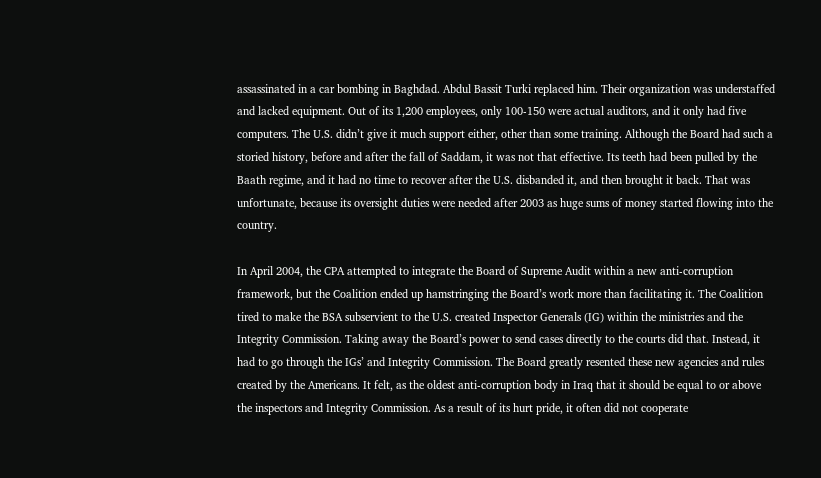assassinated in a car bombing in Baghdad. Abdul Bassit Turki replaced him. Their organization was understaffed and lacked equipment. Out of its 1,200 employees, only 100-150 were actual auditors, and it only had five computers. The U.S. didn’t give it much support either, other than some training. Although the Board had such a storied history, before and after the fall of Saddam, it was not that effective. Its teeth had been pulled by the Baath regime, and it had no time to recover after the U.S. disbanded it, and then brought it back. That was unfortunate, because its oversight duties were needed after 2003 as huge sums of money started flowing into the country.

In April 2004, the CPA attempted to integrate the Board of Supreme Audit within a new anti-corruption framework, but the Coalition ended up hamstringing the Board’s work more than facilitating it. The Coalition tired to make the BSA subservient to the U.S. created Inspector Generals (IG) within the ministries and the Integrity Commission. Taking away the Board’s power to send cases directly to the courts did that. Instead, it had to go through the IGs’ and Integrity Commission. The Board greatly resented these new agencies and rules created by the Americans. It felt, as the oldest anti-corruption body in Iraq that it should be equal to or above the inspectors and Integrity Commission. As a result of its hurt pride, it often did not cooperate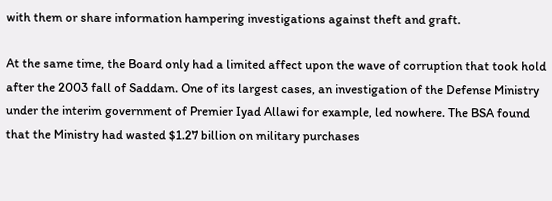with them or share information hampering investigations against theft and graft.

At the same time, the Board only had a limited affect upon the wave of corruption that took hold after the 2003 fall of Saddam. One of its largest cases, an investigation of the Defense Ministry under the interim government of Premier Iyad Allawi for example, led nowhere. The BSA found that the Ministry had wasted $1.27 billion on military purchases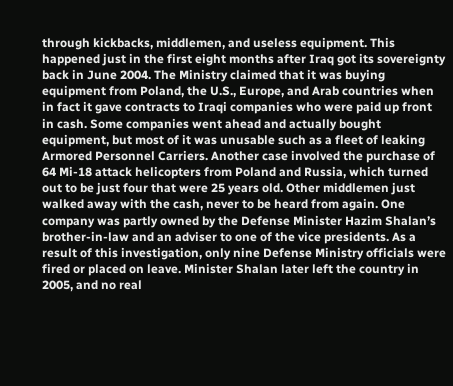through kickbacks, middlemen, and useless equipment. This happened just in the first eight months after Iraq got its sovereignty back in June 2004. The Ministry claimed that it was buying equipment from Poland, the U.S., Europe, and Arab countries when in fact it gave contracts to Iraqi companies who were paid up front in cash. Some companies went ahead and actually bought equipment, but most of it was unusable such as a fleet of leaking Armored Personnel Carriers. Another case involved the purchase of 64 Mi-18 attack helicopters from Poland and Russia, which turned out to be just four that were 25 years old. Other middlemen just walked away with the cash, never to be heard from again. One company was partly owned by the Defense Minister Hazim Shalan’s brother-in-law and an adviser to one of the vice presidents. As a result of this investigation, only nine Defense Ministry officials were fired or placed on leave. Minister Shalan later left the country in 2005, and no real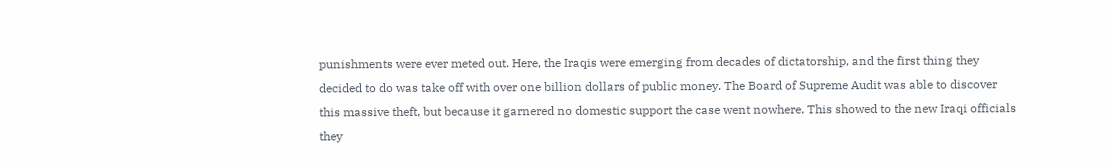punishments were ever meted out. Here, the Iraqis were emerging from decades of dictatorship, and the first thing they decided to do was take off with over one billion dollars of public money. The Board of Supreme Audit was able to discover this massive theft, but because it garnered no domestic support the case went nowhere. This showed to the new Iraqi officials they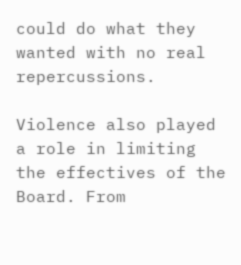could do what they wanted with no real repercussions.

Violence also played a role in limiting the effectives of the Board. From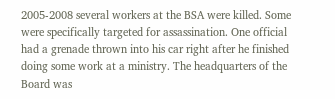2005-2008 several workers at the BSA were killed. Some were specifically targeted for assassination. One official had a grenade thrown into his car right after he finished doing some work at a ministry. The headquarters of the Board was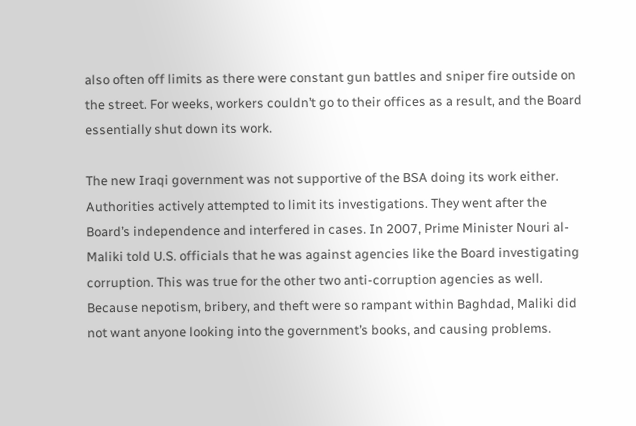also often off limits as there were constant gun battles and sniper fire outside on the street. For weeks, workers couldn’t go to their offices as a result, and the Board essentially shut down its work.

The new Iraqi government was not supportive of the BSA doing its work either. Authorities actively attempted to limit its investigations. They went after the Board’s independence and interfered in cases. In 2007, Prime Minister Nouri al-Maliki told U.S. officials that he was against agencies like the Board investigating corruption. This was true for the other two anti-corruption agencies as well. Because nepotism, bribery, and theft were so rampant within Baghdad, Maliki did not want anyone looking into the government’s books, and causing problems.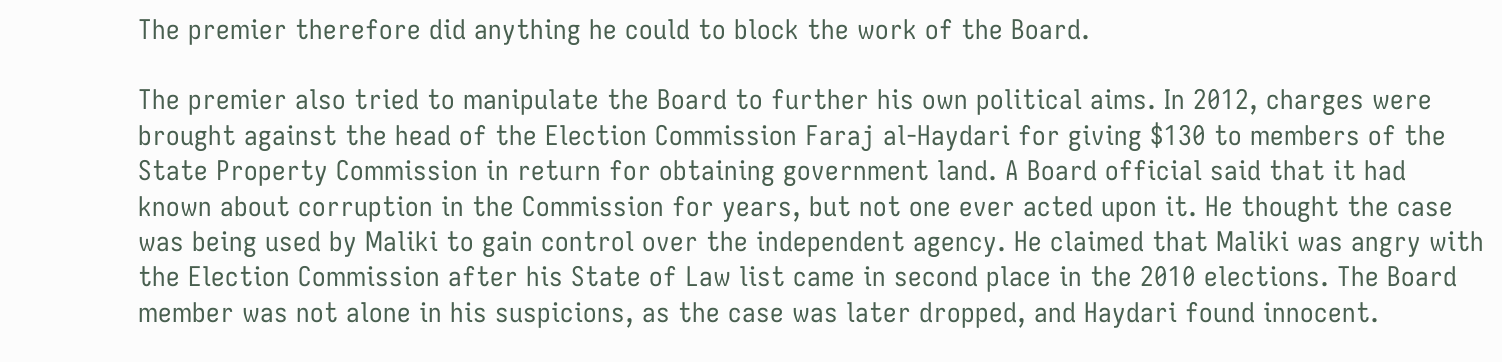The premier therefore did anything he could to block the work of the Board.

The premier also tried to manipulate the Board to further his own political aims. In 2012, charges were brought against the head of the Election Commission Faraj al-Haydari for giving $130 to members of the State Property Commission in return for obtaining government land. A Board official said that it had known about corruption in the Commission for years, but not one ever acted upon it. He thought the case was being used by Maliki to gain control over the independent agency. He claimed that Maliki was angry with the Election Commission after his State of Law list came in second place in the 2010 elections. The Board member was not alone in his suspicions, as the case was later dropped, and Haydari found innocent.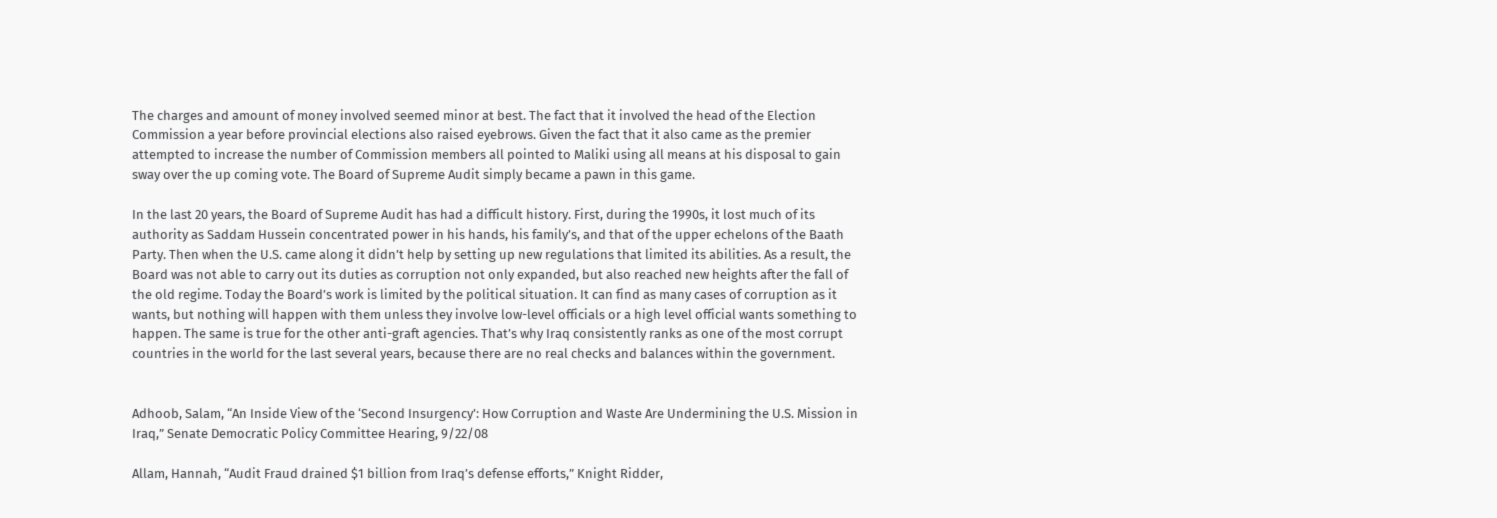The charges and amount of money involved seemed minor at best. The fact that it involved the head of the Election Commission a year before provincial elections also raised eyebrows. Given the fact that it also came as the premier attempted to increase the number of Commission members all pointed to Maliki using all means at his disposal to gain sway over the up coming vote. The Board of Supreme Audit simply became a pawn in this game.

In the last 20 years, the Board of Supreme Audit has had a difficult history. First, during the 1990s, it lost much of its authority as Saddam Hussein concentrated power in his hands, his family’s, and that of the upper echelons of the Baath Party. Then when the U.S. came along it didn’t help by setting up new regulations that limited its abilities. As a result, the Board was not able to carry out its duties as corruption not only expanded, but also reached new heights after the fall of the old regime. Today the Board’s work is limited by the political situation. It can find as many cases of corruption as it wants, but nothing will happen with them unless they involve low-level officials or a high level official wants something to happen. The same is true for the other anti-graft agencies. That’s why Iraq consistently ranks as one of the most corrupt countries in the world for the last several years, because there are no real checks and balances within the government.


Adhoob, Salam, “An Inside View of the ‘Second Insurgency’: How Corruption and Waste Are Undermining the U.S. Mission in Iraq,” Senate Democratic Policy Committee Hearing, 9/22/08

Allam, Hannah, “Audit Fraud drained $1 billion from Iraq’s defense efforts,” Knight Ridder,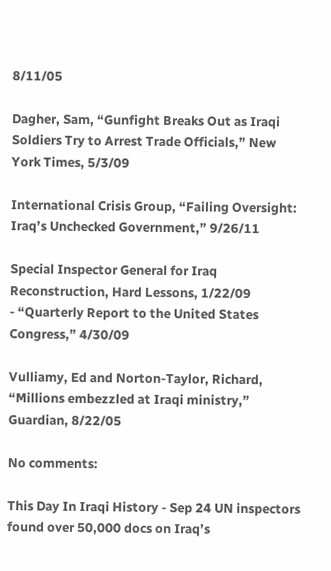8/11/05

Dagher, Sam, “Gunfight Breaks Out as Iraqi Soldiers Try to Arrest Trade Officials,” New York Times, 5/3/09

International Crisis Group, “Failing Oversight: Iraq’s Unchecked Government,” 9/26/11

Special Inspector General for Iraq Reconstruction, Hard Lessons, 1/22/09
- “Quarterly Report to the United States Congress,” 4/30/09

Vulliamy, Ed and Norton-Taylor, Richard, “Millions embezzled at Iraqi ministry,” Guardian, 8/22/05

No comments:

This Day In Iraqi History - Sep 24 UN inspectors found over 50,000 docs on Iraq’s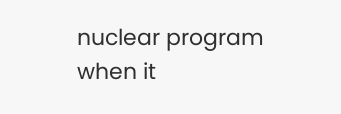nuclear program when it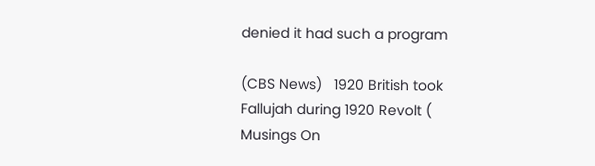denied it had such a program

(CBS News)   1920 British took Fallujah during 1920 Revolt ( Musings On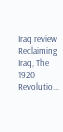Iraq review Reclaiming Iraq, The 1920 Revolutio...